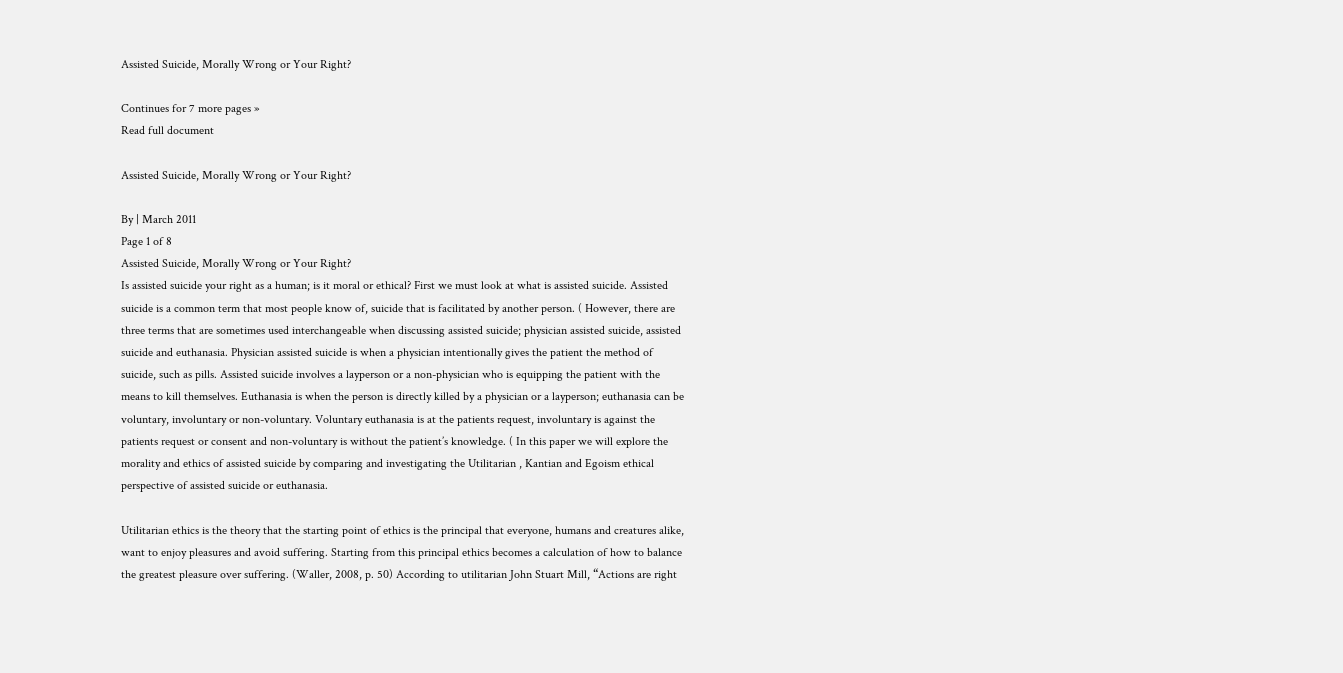Assisted Suicide, Morally Wrong or Your Right?

Continues for 7 more pages »
Read full document

Assisted Suicide, Morally Wrong or Your Right?

By | March 2011
Page 1 of 8
Assisted Suicide, Morally Wrong or Your Right?
Is assisted suicide your right as a human; is it moral or ethical? First we must look at what is assisted suicide. Assisted suicide is a common term that most people know of, suicide that is facilitated by another person. ( However, there are three terms that are sometimes used interchangeable when discussing assisted suicide; physician assisted suicide, assisted suicide and euthanasia. Physician assisted suicide is when a physician intentionally gives the patient the method of suicide, such as pills. Assisted suicide involves a layperson or a non-physician who is equipping the patient with the means to kill themselves. Euthanasia is when the person is directly killed by a physician or a layperson; euthanasia can be voluntary, involuntary or non-voluntary. Voluntary euthanasia is at the patients request, involuntary is against the patients request or consent and non-voluntary is without the patient’s knowledge. ( In this paper we will explore the morality and ethics of assisted suicide by comparing and investigating the Utilitarian , Kantian and Egoism ethical perspective of assisted suicide or euthanasia.

Utilitarian ethics is the theory that the starting point of ethics is the principal that everyone, humans and creatures alike, want to enjoy pleasures and avoid suffering. Starting from this principal ethics becomes a calculation of how to balance the greatest pleasure over suffering. (Waller, 2008, p. 50) According to utilitarian John Stuart Mill, “Actions are right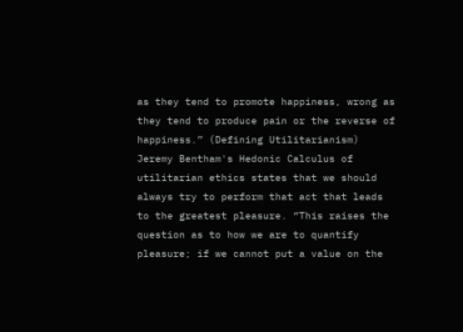as they tend to promote happiness, wrong as they tend to produce pain or the reverse of happiness.” (Defining Utilitarianism) Jeremy Bentham's Hedonic Calculus of utilitarian ethics states that we should always try to perform that act that leads to the greatest pleasure. “This raises the question as to how we are to quantify pleasure; if we cannot put a value on the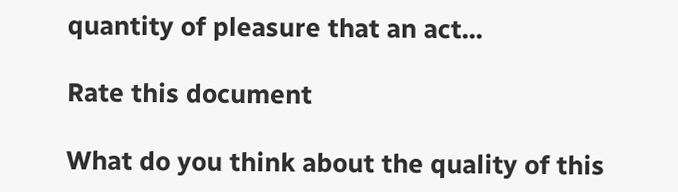quantity of pleasure that an act...

Rate this document

What do you think about the quality of this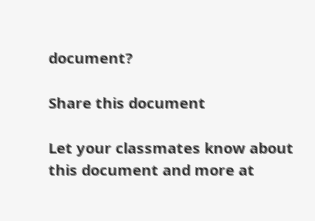document?

Share this document

Let your classmates know about this document and more at